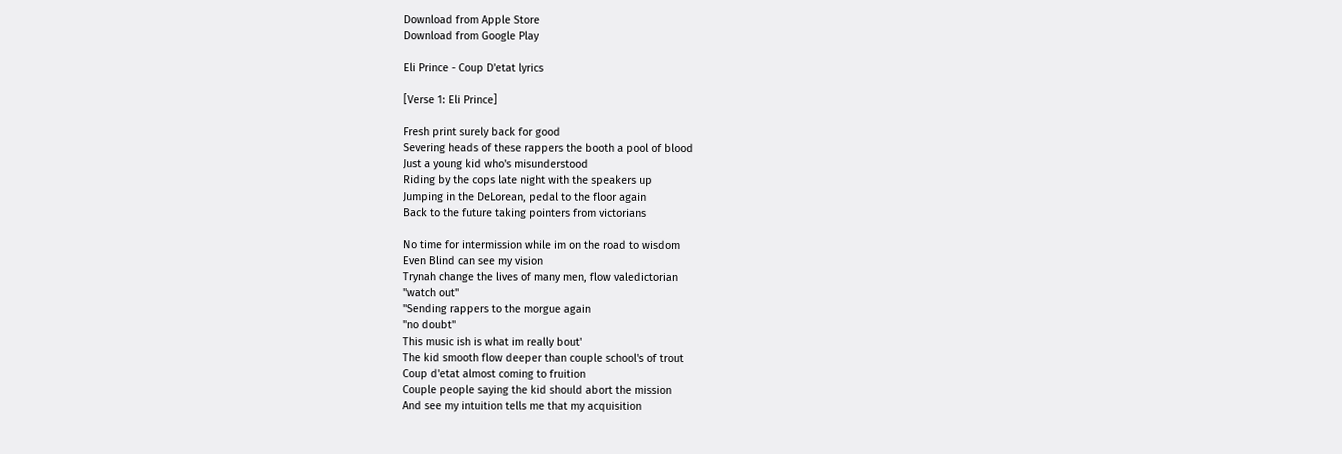Download from Apple Store
Download from Google Play

Eli Prince - Coup D'etat lyrics

[Verse 1: Eli Prince]

Fresh print surely back for good
Severing heads of these rappers the booth a pool of blood
Just a young kid who's misunderstood
Riding by the cops late night with the speakers up
Jumping in the DeLorean, pedal to the floor again
Back to the future taking pointers from victorians

No time for intermission while im on the road to wisdom
Even Blind can see my vision
Trynah change the lives of many men, flow valedictorian
"watch out"
"Sending rappers to the morgue again
"no doubt"
This music ish is what im really bout'
The kid smooth flow deeper than couple school's of trout
Coup d'etat almost coming to fruition
Couple people saying the kid should abort the mission
And see my intuition tells me that my acquisition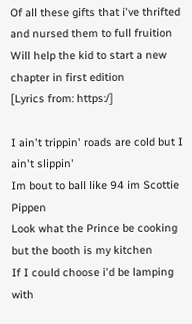Of all these gifts that i've thrifted and nursed them to full fruition
Will help the kid to start a new chapter in first edition
[Lyrics from: https:/]

I ain't trippin' roads are cold but I ain't slippin'
Im bout to ball like 94 im Scottie Pippen
Look what the Prince be cooking but the booth is my kitchen
If I could choose i'd be lamping with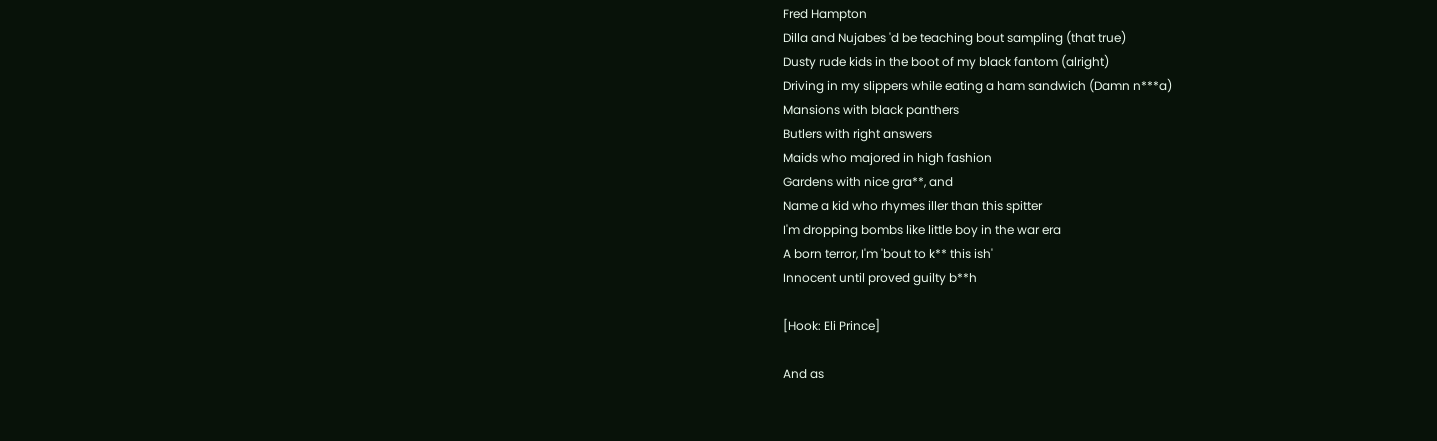Fred Hampton
Dilla and Nujabes 'd be teaching bout sampling (that true)
Dusty rude kids in the boot of my black fantom (alright)
Driving in my slippers while eating a ham sandwich (Damn n***a)
Mansions with black panthers
Butlers with right answers
Maids who majored in high fashion
Gardens with nice gra**, and
Name a kid who rhymes iller than this spitter
I'm dropping bombs like little boy in the war era
A born terror, I'm 'bout to k** this ish'
Innocent until proved guilty b**h

[Hook: Eli Prince]

And as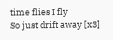time flies I fly
So just drift away [x3]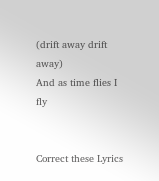(drift away drift away)
And as time flies I fly


Correct these Lyrics